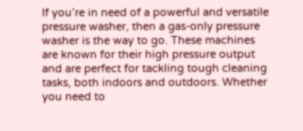If you’re in need of a powerful and versatile pressure washer, then a gas-only pressure washer is the way to go. These machines are known for their high pressure output and are perfect for tackling tough cleaning tasks, both indoors and outdoors. Whether you need to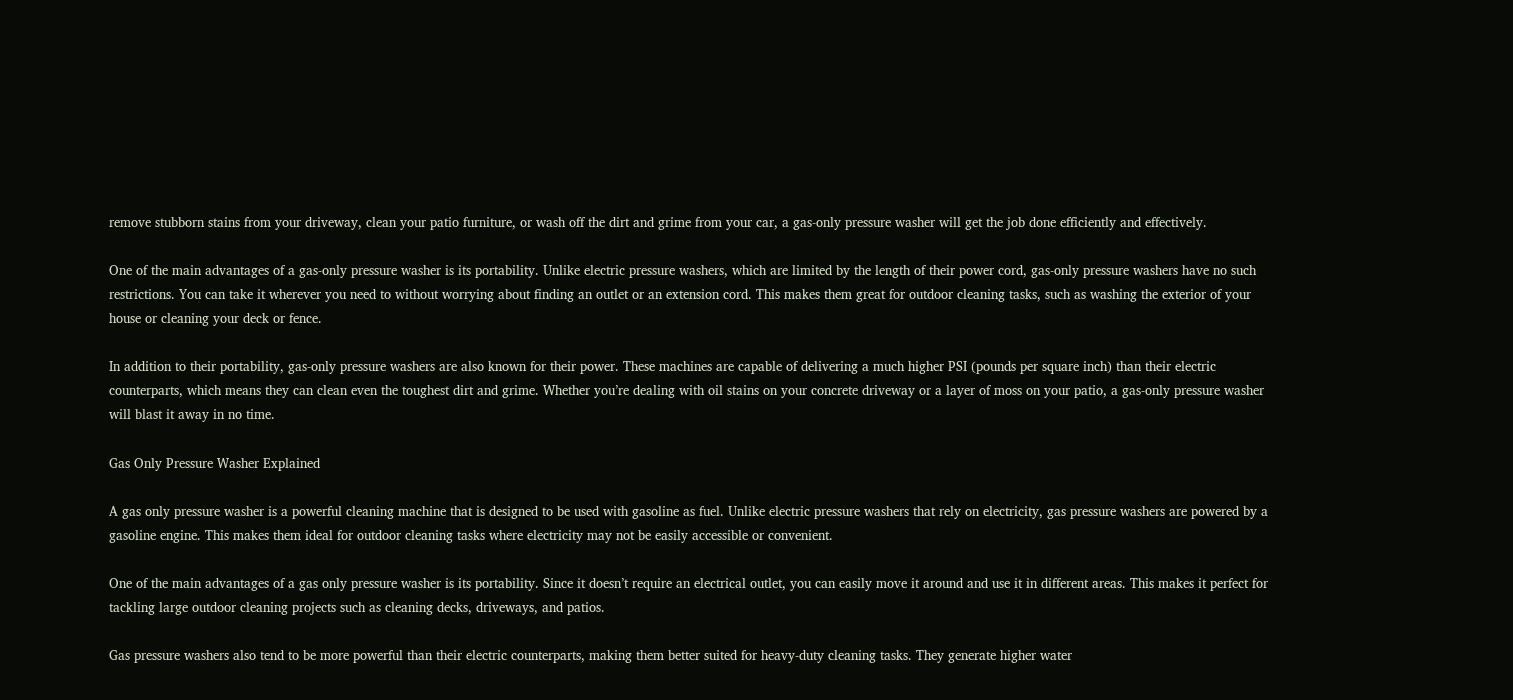remove stubborn stains from your driveway, clean your patio furniture, or wash off the dirt and grime from your car, a gas-only pressure washer will get the job done efficiently and effectively.

One of the main advantages of a gas-only pressure washer is its portability. Unlike electric pressure washers, which are limited by the length of their power cord, gas-only pressure washers have no such restrictions. You can take it wherever you need to without worrying about finding an outlet or an extension cord. This makes them great for outdoor cleaning tasks, such as washing the exterior of your house or cleaning your deck or fence.

In addition to their portability, gas-only pressure washers are also known for their power. These machines are capable of delivering a much higher PSI (pounds per square inch) than their electric counterparts, which means they can clean even the toughest dirt and grime. Whether you’re dealing with oil stains on your concrete driveway or a layer of moss on your patio, a gas-only pressure washer will blast it away in no time.

Gas Only Pressure Washer Explained

A gas only pressure washer is a powerful cleaning machine that is designed to be used with gasoline as fuel. Unlike electric pressure washers that rely on electricity, gas pressure washers are powered by a gasoline engine. This makes them ideal for outdoor cleaning tasks where electricity may not be easily accessible or convenient.

One of the main advantages of a gas only pressure washer is its portability. Since it doesn’t require an electrical outlet, you can easily move it around and use it in different areas. This makes it perfect for tackling large outdoor cleaning projects such as cleaning decks, driveways, and patios.

Gas pressure washers also tend to be more powerful than their electric counterparts, making them better suited for heavy-duty cleaning tasks. They generate higher water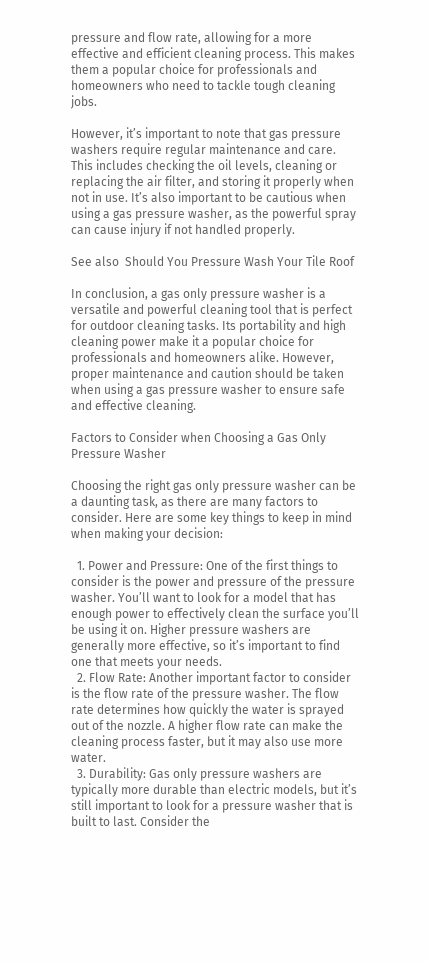pressure and flow rate, allowing for a more effective and efficient cleaning process. This makes them a popular choice for professionals and homeowners who need to tackle tough cleaning jobs.

However, it’s important to note that gas pressure washers require regular maintenance and care. This includes checking the oil levels, cleaning or replacing the air filter, and storing it properly when not in use. It’s also important to be cautious when using a gas pressure washer, as the powerful spray can cause injury if not handled properly.

See also  Should You Pressure Wash Your Tile Roof

In conclusion, a gas only pressure washer is a versatile and powerful cleaning tool that is perfect for outdoor cleaning tasks. Its portability and high cleaning power make it a popular choice for professionals and homeowners alike. However, proper maintenance and caution should be taken when using a gas pressure washer to ensure safe and effective cleaning.

Factors to Consider when Choosing a Gas Only Pressure Washer

Choosing the right gas only pressure washer can be a daunting task, as there are many factors to consider. Here are some key things to keep in mind when making your decision:

  1. Power and Pressure: One of the first things to consider is the power and pressure of the pressure washer. You’ll want to look for a model that has enough power to effectively clean the surface you’ll be using it on. Higher pressure washers are generally more effective, so it’s important to find one that meets your needs.
  2. Flow Rate: Another important factor to consider is the flow rate of the pressure washer. The flow rate determines how quickly the water is sprayed out of the nozzle. A higher flow rate can make the cleaning process faster, but it may also use more water.
  3. Durability: Gas only pressure washers are typically more durable than electric models, but it’s still important to look for a pressure washer that is built to last. Consider the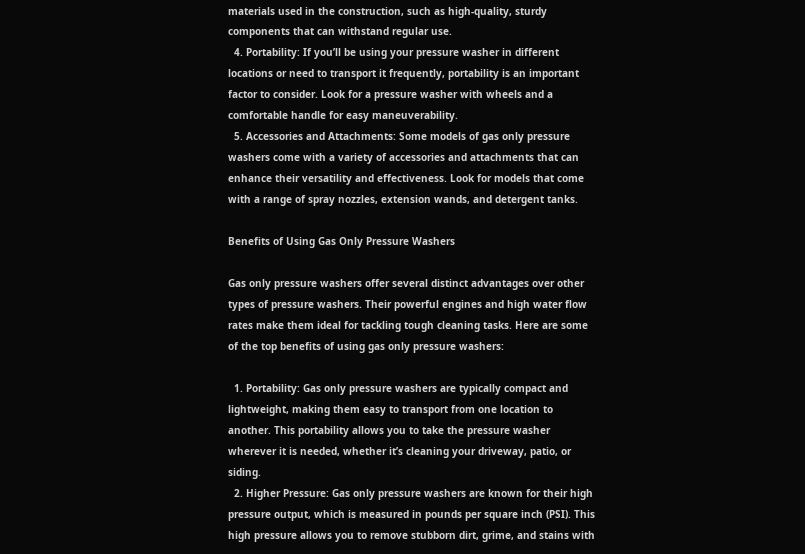materials used in the construction, such as high-quality, sturdy components that can withstand regular use.
  4. Portability: If you’ll be using your pressure washer in different locations or need to transport it frequently, portability is an important factor to consider. Look for a pressure washer with wheels and a comfortable handle for easy maneuverability.
  5. Accessories and Attachments: Some models of gas only pressure washers come with a variety of accessories and attachments that can enhance their versatility and effectiveness. Look for models that come with a range of spray nozzles, extension wands, and detergent tanks.

Benefits of Using Gas Only Pressure Washers

Gas only pressure washers offer several distinct advantages over other types of pressure washers. Their powerful engines and high water flow rates make them ideal for tackling tough cleaning tasks. Here are some of the top benefits of using gas only pressure washers:

  1. Portability: Gas only pressure washers are typically compact and lightweight, making them easy to transport from one location to another. This portability allows you to take the pressure washer wherever it is needed, whether it’s cleaning your driveway, patio, or siding.
  2. Higher Pressure: Gas only pressure washers are known for their high pressure output, which is measured in pounds per square inch (PSI). This high pressure allows you to remove stubborn dirt, grime, and stains with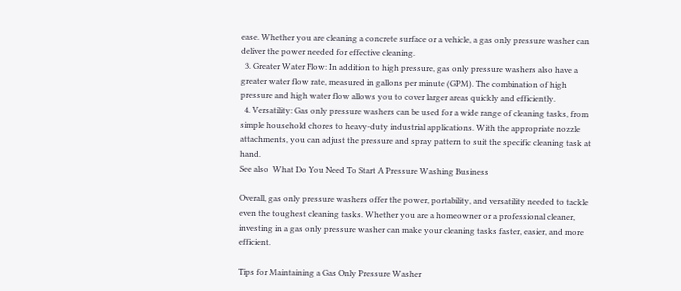ease. Whether you are cleaning a concrete surface or a vehicle, a gas only pressure washer can deliver the power needed for effective cleaning.
  3. Greater Water Flow: In addition to high pressure, gas only pressure washers also have a greater water flow rate, measured in gallons per minute (GPM). The combination of high pressure and high water flow allows you to cover larger areas quickly and efficiently.
  4. Versatility: Gas only pressure washers can be used for a wide range of cleaning tasks, from simple household chores to heavy-duty industrial applications. With the appropriate nozzle attachments, you can adjust the pressure and spray pattern to suit the specific cleaning task at hand.
See also  What Do You Need To Start A Pressure Washing Business

Overall, gas only pressure washers offer the power, portability, and versatility needed to tackle even the toughest cleaning tasks. Whether you are a homeowner or a professional cleaner, investing in a gas only pressure washer can make your cleaning tasks faster, easier, and more efficient.

Tips for Maintaining a Gas Only Pressure Washer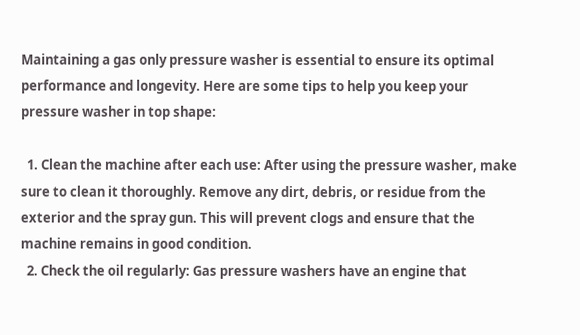Maintaining a gas only pressure washer is essential to ensure its optimal performance and longevity. Here are some tips to help you keep your pressure washer in top shape:

  1. Clean the machine after each use: After using the pressure washer, make sure to clean it thoroughly. Remove any dirt, debris, or residue from the exterior and the spray gun. This will prevent clogs and ensure that the machine remains in good condition.
  2. Check the oil regularly: Gas pressure washers have an engine that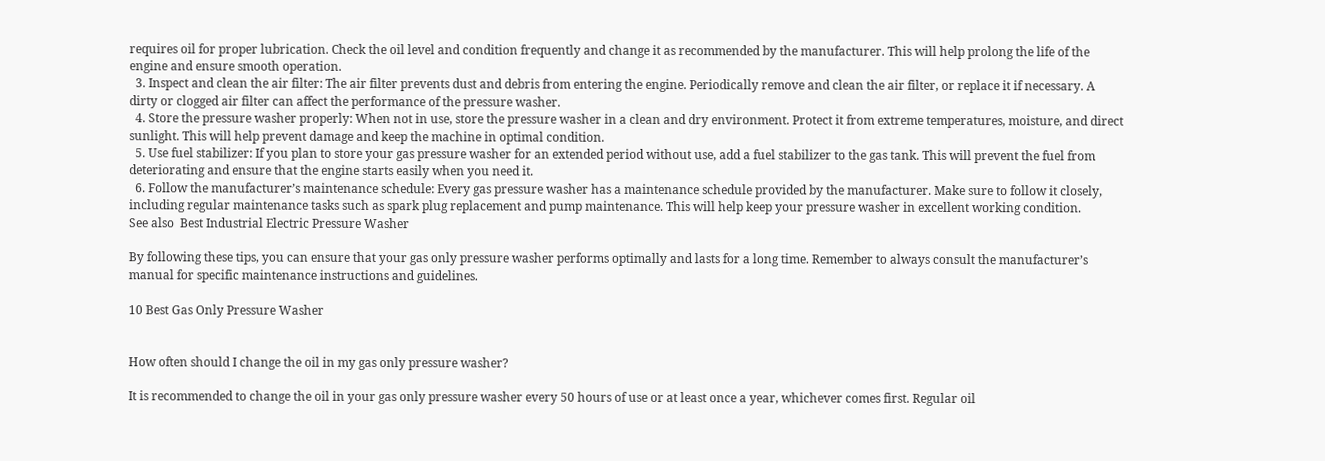requires oil for proper lubrication. Check the oil level and condition frequently and change it as recommended by the manufacturer. This will help prolong the life of the engine and ensure smooth operation.
  3. Inspect and clean the air filter: The air filter prevents dust and debris from entering the engine. Periodically remove and clean the air filter, or replace it if necessary. A dirty or clogged air filter can affect the performance of the pressure washer.
  4. Store the pressure washer properly: When not in use, store the pressure washer in a clean and dry environment. Protect it from extreme temperatures, moisture, and direct sunlight. This will help prevent damage and keep the machine in optimal condition.
  5. Use fuel stabilizer: If you plan to store your gas pressure washer for an extended period without use, add a fuel stabilizer to the gas tank. This will prevent the fuel from deteriorating and ensure that the engine starts easily when you need it.
  6. Follow the manufacturer’s maintenance schedule: Every gas pressure washer has a maintenance schedule provided by the manufacturer. Make sure to follow it closely, including regular maintenance tasks such as spark plug replacement and pump maintenance. This will help keep your pressure washer in excellent working condition.
See also  Best Industrial Electric Pressure Washer

By following these tips, you can ensure that your gas only pressure washer performs optimally and lasts for a long time. Remember to always consult the manufacturer’s manual for specific maintenance instructions and guidelines.

10 Best Gas Only Pressure Washer


How often should I change the oil in my gas only pressure washer?

It is recommended to change the oil in your gas only pressure washer every 50 hours of use or at least once a year, whichever comes first. Regular oil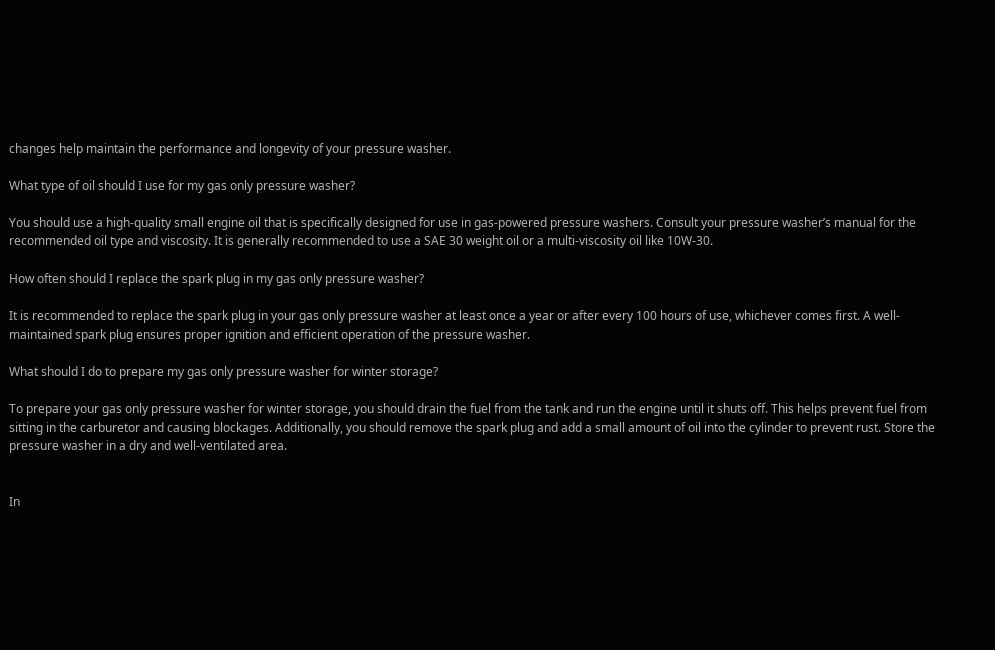changes help maintain the performance and longevity of your pressure washer.

What type of oil should I use for my gas only pressure washer?

You should use a high-quality small engine oil that is specifically designed for use in gas-powered pressure washers. Consult your pressure washer’s manual for the recommended oil type and viscosity. It is generally recommended to use a SAE 30 weight oil or a multi-viscosity oil like 10W-30.

How often should I replace the spark plug in my gas only pressure washer?

It is recommended to replace the spark plug in your gas only pressure washer at least once a year or after every 100 hours of use, whichever comes first. A well-maintained spark plug ensures proper ignition and efficient operation of the pressure washer.

What should I do to prepare my gas only pressure washer for winter storage?

To prepare your gas only pressure washer for winter storage, you should drain the fuel from the tank and run the engine until it shuts off. This helps prevent fuel from sitting in the carburetor and causing blockages. Additionally, you should remove the spark plug and add a small amount of oil into the cylinder to prevent rust. Store the pressure washer in a dry and well-ventilated area.


In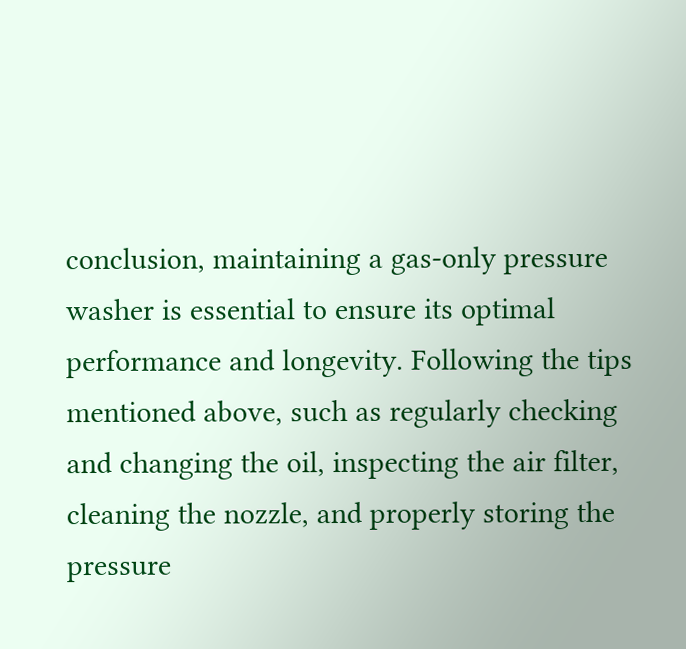conclusion, maintaining a gas-only pressure washer is essential to ensure its optimal performance and longevity. Following the tips mentioned above, such as regularly checking and changing the oil, inspecting the air filter, cleaning the nozzle, and properly storing the pressure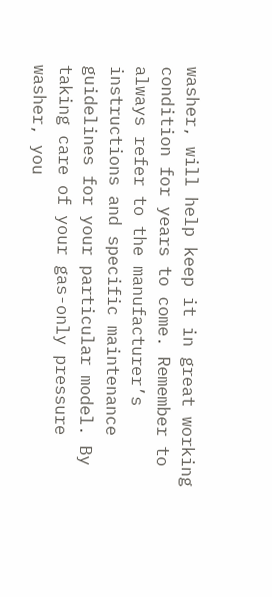washer, will help keep it in great working condition for years to come. Remember to always refer to the manufacturer’s instructions and specific maintenance guidelines for your particular model. By taking care of your gas-only pressure washer, you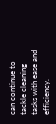can continue to tackle cleaning tasks with ease and efficiency.